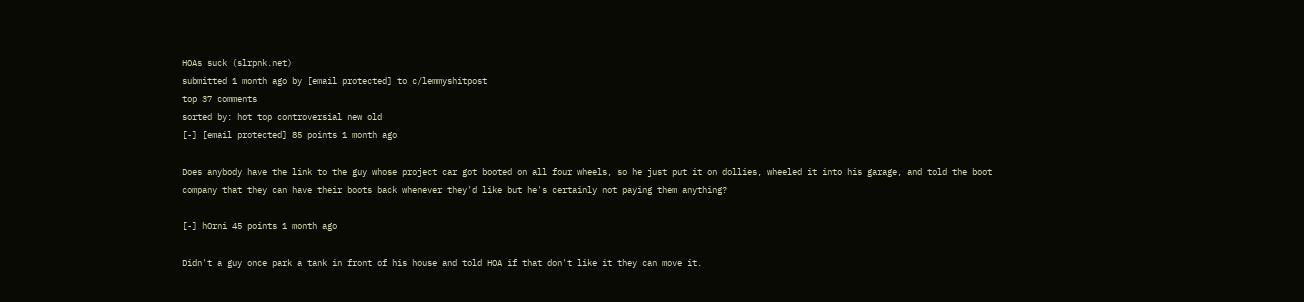HOAs suck (slrpnk.net)
submitted 1 month ago by [email protected] to c/lemmyshitpost
top 37 comments
sorted by: hot top controversial new old
[-] [email protected] 85 points 1 month ago

Does anybody have the link to the guy whose project car got booted on all four wheels, so he just put it on dollies, wheeled it into his garage, and told the boot company that they can have their boots back whenever they'd like but he's certainly not paying them anything?

[-] hOrni 45 points 1 month ago

Didn't a guy once park a tank in front of his house and told HOA if that don't like it they can move it.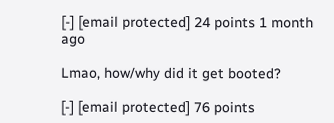[-] [email protected] 24 points 1 month ago

Lmao, how/why did it get booted?

[-] [email protected] 76 points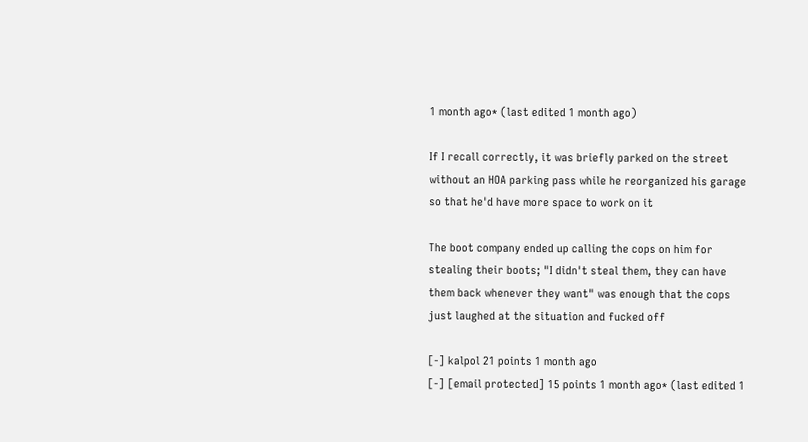1 month ago* (last edited 1 month ago)

If I recall correctly, it was briefly parked on the street without an HOA parking pass while he reorganized his garage so that he'd have more space to work on it

The boot company ended up calling the cops on him for stealing their boots; "I didn't steal them, they can have them back whenever they want" was enough that the cops just laughed at the situation and fucked off

[-] kalpol 21 points 1 month ago
[-] [email protected] 15 points 1 month ago* (last edited 1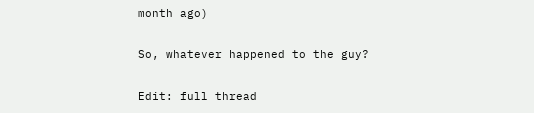month ago)

So, whatever happened to the guy?

Edit: full thread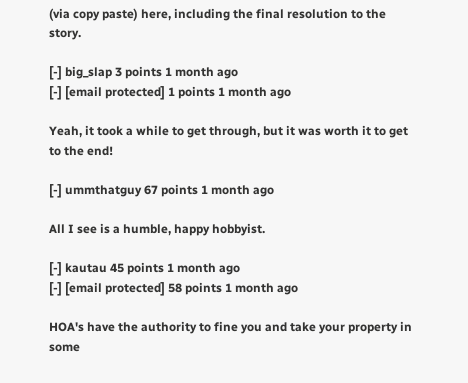(via copy paste) here, including the final resolution to the story.

[-] big_slap 3 points 1 month ago
[-] [email protected] 1 points 1 month ago

Yeah, it took a while to get through, but it was worth it to get to the end!

[-] ummthatguy 67 points 1 month ago

All I see is a humble, happy hobbyist.

[-] kautau 45 points 1 month ago
[-] [email protected] 58 points 1 month ago

HOA's have the authority to fine you and take your property in some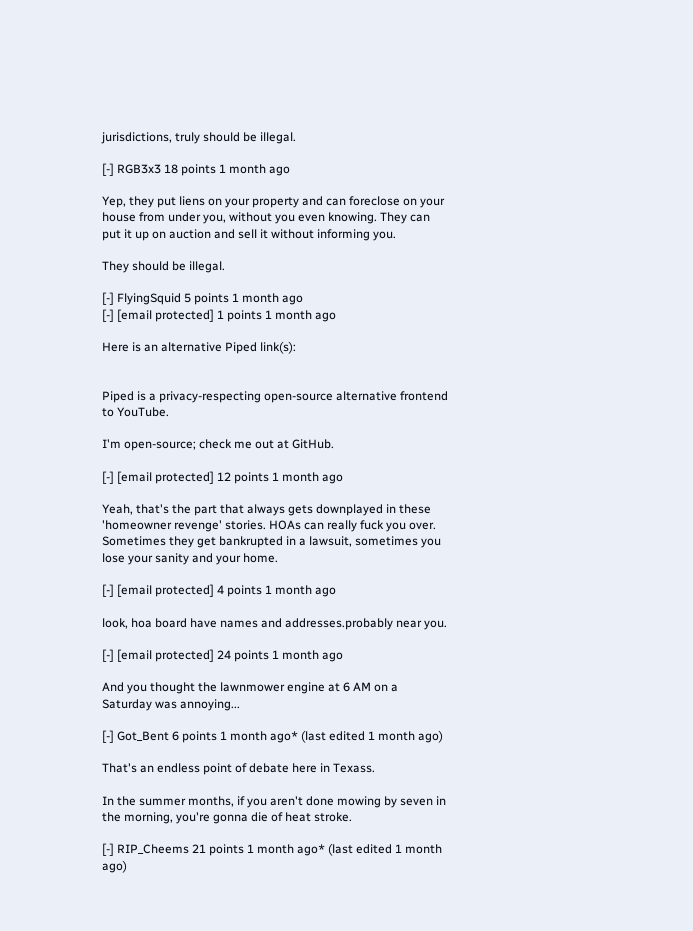jurisdictions, truly should be illegal.

[-] RGB3x3 18 points 1 month ago

Yep, they put liens on your property and can foreclose on your house from under you, without you even knowing. They can put it up on auction and sell it without informing you.

They should be illegal.

[-] FlyingSquid 5 points 1 month ago
[-] [email protected] 1 points 1 month ago

Here is an alternative Piped link(s):


Piped is a privacy-respecting open-source alternative frontend to YouTube.

I'm open-source; check me out at GitHub.

[-] [email protected] 12 points 1 month ago

Yeah, that's the part that always gets downplayed in these 'homeowner revenge' stories. HOAs can really fuck you over. Sometimes they get bankrupted in a lawsuit, sometimes you lose your sanity and your home.

[-] [email protected] 4 points 1 month ago

look, hoa board have names and addresses.probably near you.

[-] [email protected] 24 points 1 month ago

And you thought the lawnmower engine at 6 AM on a Saturday was annoying...

[-] Got_Bent 6 points 1 month ago* (last edited 1 month ago)

That's an endless point of debate here in Texass.

In the summer months, if you aren't done mowing by seven in the morning, you're gonna die of heat stroke.

[-] RIP_Cheems 21 points 1 month ago* (last edited 1 month ago)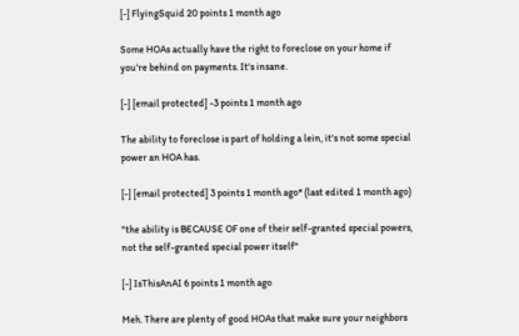[-] FlyingSquid 20 points 1 month ago

Some HOAs actually have the right to foreclose on your home if you're behind on payments. It's insane.

[-] [email protected] -3 points 1 month ago

The ability to foreclose is part of holding a lein, it's not some special power an HOA has.

[-] [email protected] 3 points 1 month ago* (last edited 1 month ago)

"the ability is BECAUSE OF one of their self-granted special powers, not the self-granted special power itself"

[-] IsThisAnAI 6 points 1 month ago

Meh. There are plenty of good HOAs that make sure your neighbors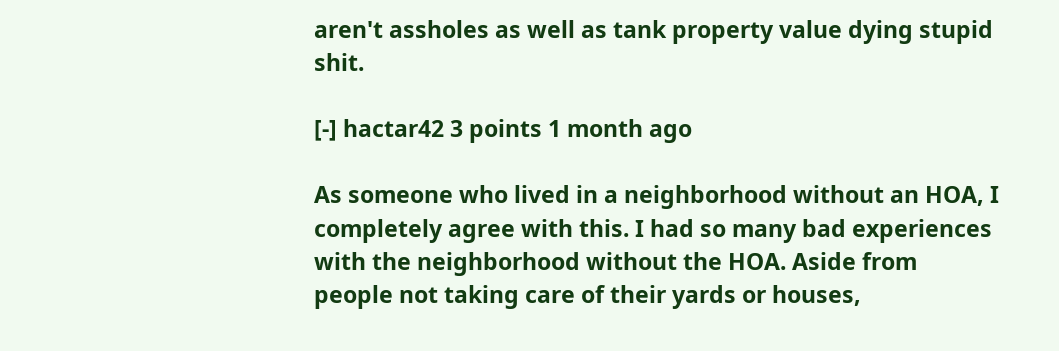aren't assholes as well as tank property value dying stupid shit.

[-] hactar42 3 points 1 month ago

As someone who lived in a neighborhood without an HOA, I completely agree with this. I had so many bad experiences with the neighborhood without the HOA. Aside from people not taking care of their yards or houses,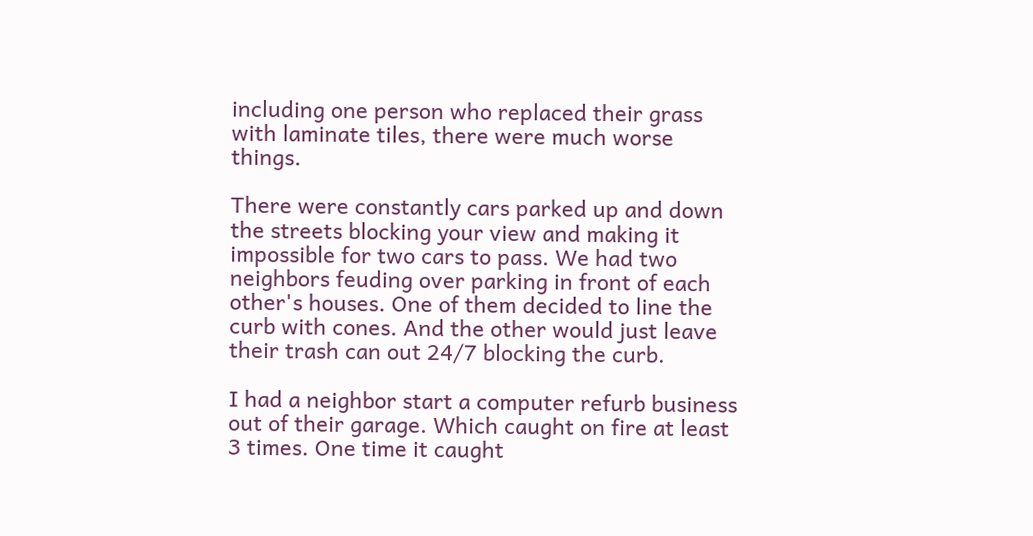including one person who replaced their grass with laminate tiles, there were much worse things.

There were constantly cars parked up and down the streets blocking your view and making it impossible for two cars to pass. We had two neighbors feuding over parking in front of each other's houses. One of them decided to line the curb with cones. And the other would just leave their trash can out 24/7 blocking the curb.

I had a neighbor start a computer refurb business out of their garage. Which caught on fire at least 3 times. One time it caught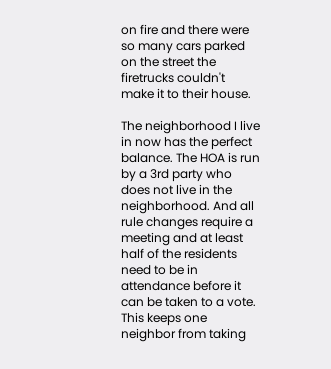on fire and there were so many cars parked on the street the firetrucks couldn't make it to their house.

The neighborhood I live in now has the perfect balance. The HOA is run by a 3rd party who does not live in the neighborhood. And all rule changes require a meeting and at least half of the residents need to be in attendance before it can be taken to a vote. This keeps one neighbor from taking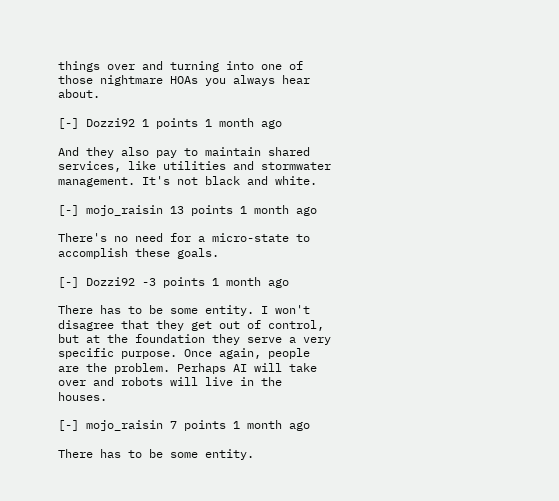things over and turning into one of those nightmare HOAs you always hear about.

[-] Dozzi92 1 points 1 month ago

And they also pay to maintain shared services, like utilities and stormwater management. It's not black and white.

[-] mojo_raisin 13 points 1 month ago

There's no need for a micro-state to accomplish these goals.

[-] Dozzi92 -3 points 1 month ago

There has to be some entity. I won't disagree that they get out of control, but at the foundation they serve a very specific purpose. Once again, people are the problem. Perhaps AI will take over and robots will live in the houses.

[-] mojo_raisin 7 points 1 month ago

There has to be some entity.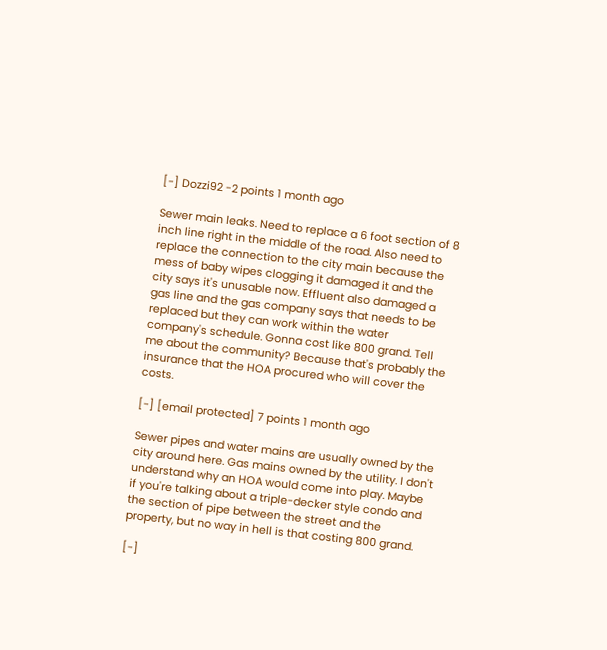[-] Dozzi92 -2 points 1 month ago

Sewer main leaks. Need to replace a 6 foot section of 8 inch line right in the middle of the road. Also need to replace the connection to the city main because the mess of baby wipes clogging it damaged it and the city says it's unusable now. Effluent also damaged a gas line and the gas company says that needs to be replaced but they can work within the water company's schedule. Gonna cost like 800 grand. Tell me about the community? Because that's probably the insurance that the HOA procured who will cover the costs.

[-] [email protected] 7 points 1 month ago

Sewer pipes and water mains are usually owned by the city around here. Gas mains owned by the utility. I don't understand why an HOA would come into play. Maybe if you're talking about a triple-decker style condo and the section of pipe between the street and the property, but no way in hell is that costing 800 grand.

[-]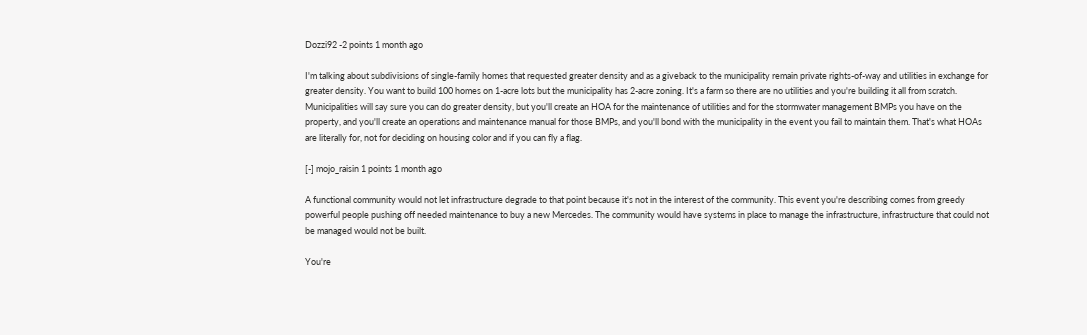Dozzi92 -2 points 1 month ago

I'm talking about subdivisions of single-family homes that requested greater density and as a giveback to the municipality remain private rights-of-way and utilities in exchange for greater density. You want to build 100 homes on 1-acre lots but the municipality has 2-acre zoning. It's a farm so there are no utilities and you're building it all from scratch. Municipalities will say sure you can do greater density, but you'll create an HOA for the maintenance of utilities and for the stormwater management BMPs you have on the property, and you'll create an operations and maintenance manual for those BMPs, and you'll bond with the municipality in the event you fail to maintain them. That's what HOAs are literally for, not for deciding on housing color and if you can fly a flag.

[-] mojo_raisin 1 points 1 month ago

A functional community would not let infrastructure degrade to that point because it's not in the interest of the community. This event you're describing comes from greedy powerful people pushing off needed maintenance to buy a new Mercedes. The community would have systems in place to manage the infrastructure, infrastructure that could not be managed would not be built.

You're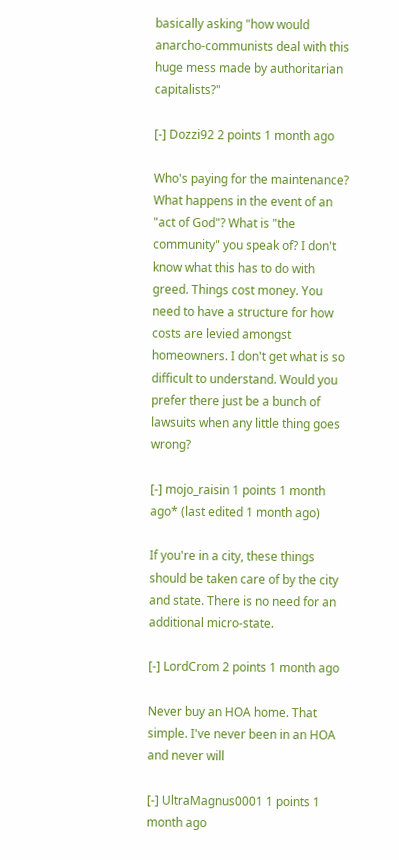basically asking "how would anarcho-communists deal with this huge mess made by authoritarian capitalists?"

[-] Dozzi92 2 points 1 month ago

Who's paying for the maintenance? What happens in the event of an "act of God"? What is "the community" you speak of? I don't know what this has to do with greed. Things cost money. You need to have a structure for how costs are levied amongst homeowners. I don't get what is so difficult to understand. Would you prefer there just be a bunch of lawsuits when any little thing goes wrong?

[-] mojo_raisin 1 points 1 month ago* (last edited 1 month ago)

If you're in a city, these things should be taken care of by the city and state. There is no need for an additional micro-state.

[-] LordCrom 2 points 1 month ago

Never buy an HOA home. That simple. I've never been in an HOA and never will

[-] UltraMagnus0001 1 points 1 month ago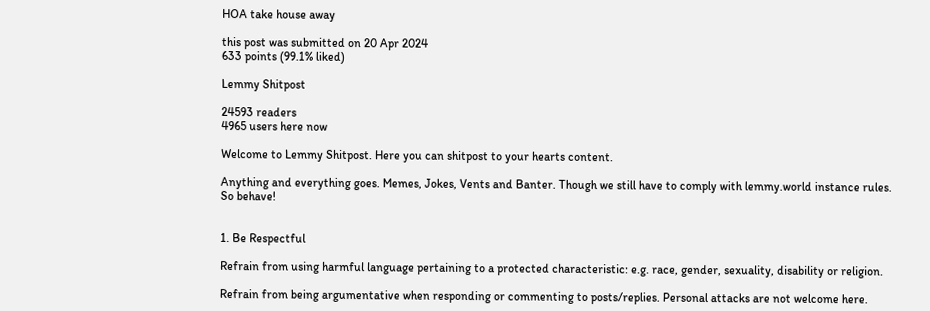HOA take house away

this post was submitted on 20 Apr 2024
633 points (99.1% liked)

Lemmy Shitpost

24593 readers
4965 users here now

Welcome to Lemmy Shitpost. Here you can shitpost to your hearts content.

Anything and everything goes. Memes, Jokes, Vents and Banter. Though we still have to comply with lemmy.world instance rules. So behave!


1. Be Respectful

Refrain from using harmful language pertaining to a protected characteristic: e.g. race, gender, sexuality, disability or religion.

Refrain from being argumentative when responding or commenting to posts/replies. Personal attacks are not welcome here.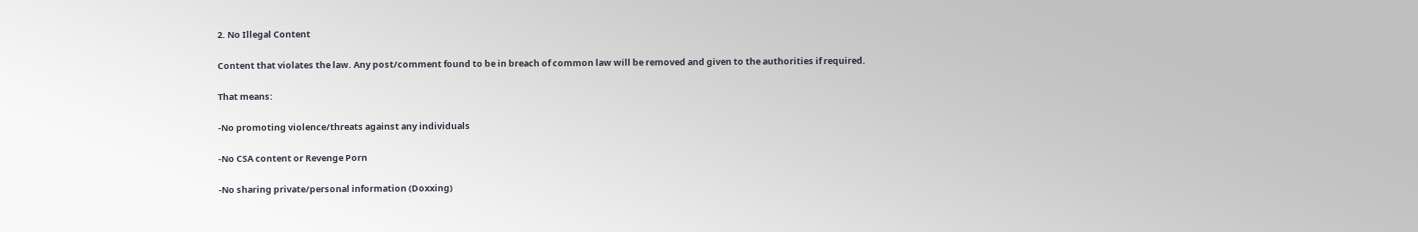2. No Illegal Content

Content that violates the law. Any post/comment found to be in breach of common law will be removed and given to the authorities if required.

That means:

-No promoting violence/threats against any individuals

-No CSA content or Revenge Porn

-No sharing private/personal information (Doxxing)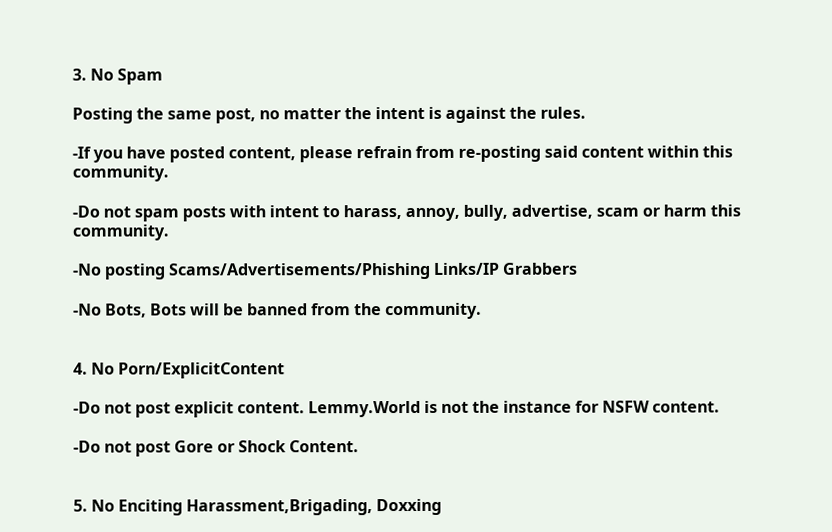3. No Spam

Posting the same post, no matter the intent is against the rules.

-If you have posted content, please refrain from re-posting said content within this community.

-Do not spam posts with intent to harass, annoy, bully, advertise, scam or harm this community.

-No posting Scams/Advertisements/Phishing Links/IP Grabbers

-No Bots, Bots will be banned from the community.


4. No Porn/ExplicitContent

-Do not post explicit content. Lemmy.World is not the instance for NSFW content.

-Do not post Gore or Shock Content.


5. No Enciting Harassment,Brigading, Doxxing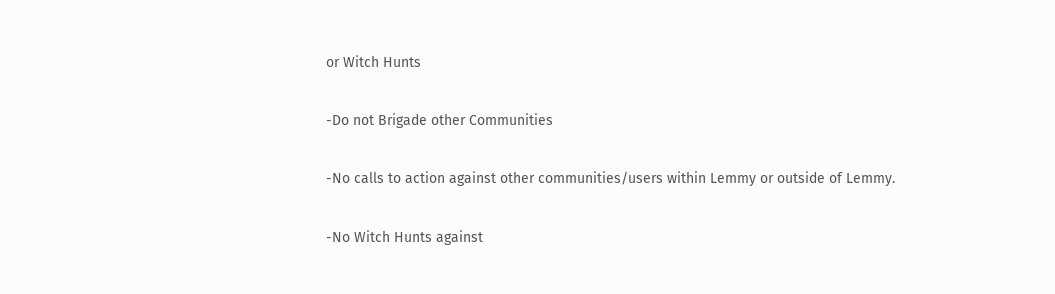or Witch Hunts

-Do not Brigade other Communities

-No calls to action against other communities/users within Lemmy or outside of Lemmy.

-No Witch Hunts against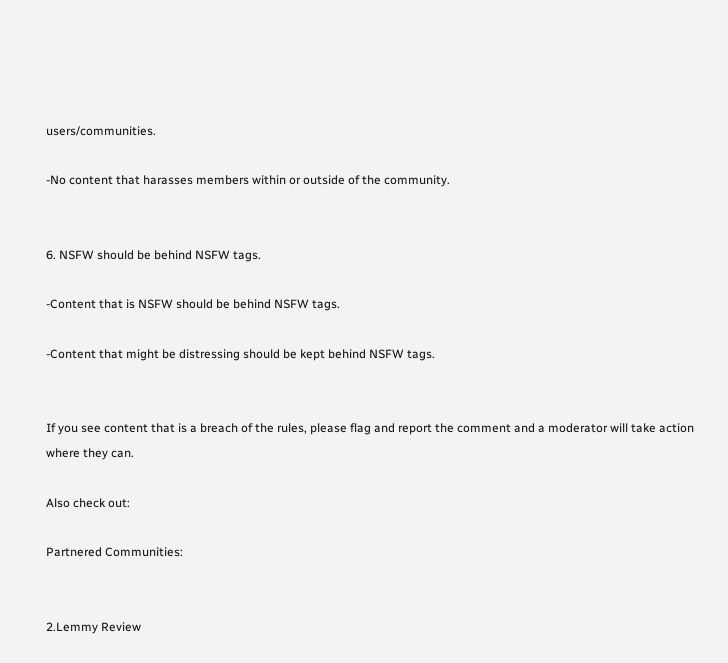users/communities.

-No content that harasses members within or outside of the community.


6. NSFW should be behind NSFW tags.

-Content that is NSFW should be behind NSFW tags.

-Content that might be distressing should be kept behind NSFW tags.


If you see content that is a breach of the rules, please flag and report the comment and a moderator will take action where they can.

Also check out:

Partnered Communities:


2.Lemmy Review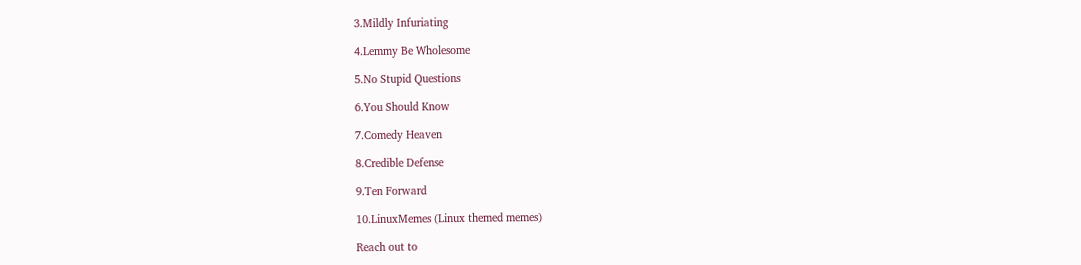3.Mildly Infuriating

4.Lemmy Be Wholesome

5.No Stupid Questions

6.You Should Know

7.Comedy Heaven

8.Credible Defense

9.Ten Forward

10.LinuxMemes (Linux themed memes)

Reach out to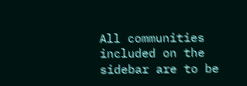All communities included on the sidebar are to be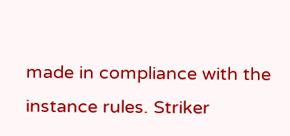made in compliance with the instance rules. Striker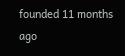founded 11 months ago